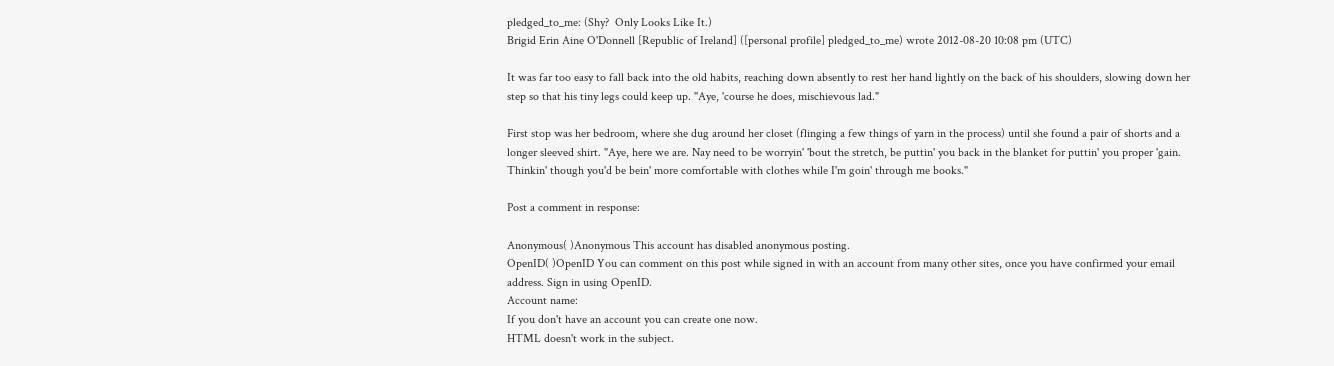pledged_to_me: (Shy?  Only Looks Like It.)
Brigid Erin Aine O'Donnell [Republic of Ireland] ([personal profile] pledged_to_me) wrote 2012-08-20 10:08 pm (UTC)

It was far too easy to fall back into the old habits, reaching down absently to rest her hand lightly on the back of his shoulders, slowing down her step so that his tiny legs could keep up. "Aye, 'course he does, mischievous lad."

First stop was her bedroom, where she dug around her closet (flinging a few things of yarn in the process) until she found a pair of shorts and a longer sleeved shirt. "Aye, here we are. Nay need to be worryin' 'bout the stretch, be puttin' you back in the blanket for puttin' you proper 'gain. Thinkin' though you'd be bein' more comfortable with clothes while I'm goin' through me books."

Post a comment in response:

Anonymous( )Anonymous This account has disabled anonymous posting.
OpenID( )OpenID You can comment on this post while signed in with an account from many other sites, once you have confirmed your email address. Sign in using OpenID.
Account name:
If you don't have an account you can create one now.
HTML doesn't work in the subject.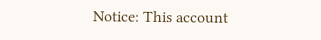Notice: This account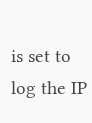is set to log the IP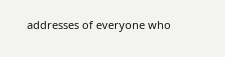addresses of everyone who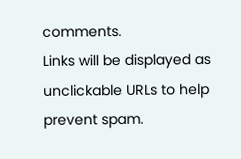comments.
Links will be displayed as unclickable URLs to help prevent spam.